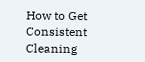How to Get Consistent Cleaning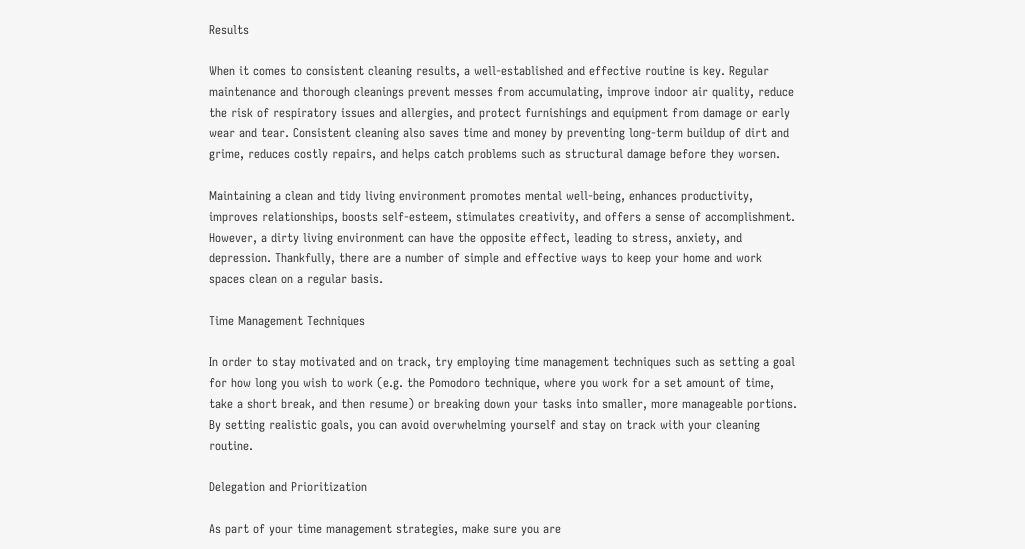Results

When it comes to consistent cleaning results, a well-established and effective routine is key. Regular maintenance and thorough cleanings prevent messes from accumulating, improve indoor air quality, reduce the risk of respiratory issues and allergies, and protect furnishings and equipment from damage or early wear and tear. Consistent cleaning also saves time and money by preventing long-term buildup of dirt and grime, reduces costly repairs, and helps catch problems such as structural damage before they worsen.

Maintaining a clean and tidy living environment promotes mental well-being, enhances productivity, improves relationships, boosts self-esteem, stimulates creativity, and offers a sense of accomplishment. However, a dirty living environment can have the opposite effect, leading to stress, anxiety, and depression. Thankfully, there are a number of simple and effective ways to keep your home and work spaces clean on a regular basis.

Time Management Techniques

In order to stay motivated and on track, try employing time management techniques such as setting a goal for how long you wish to work (e.g. the Pomodoro technique, where you work for a set amount of time, take a short break, and then resume) or breaking down your tasks into smaller, more manageable portions. By setting realistic goals, you can avoid overwhelming yourself and stay on track with your cleaning routine.

Delegation and Prioritization

As part of your time management strategies, make sure you are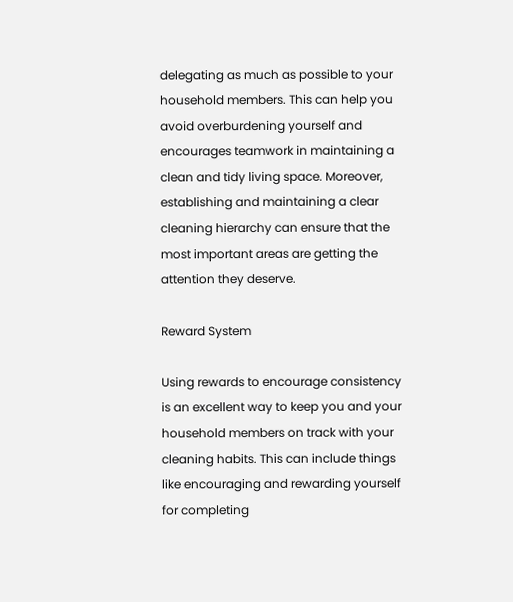delegating as much as possible to your household members. This can help you avoid overburdening yourself and encourages teamwork in maintaining a clean and tidy living space. Moreover, establishing and maintaining a clear cleaning hierarchy can ensure that the most important areas are getting the attention they deserve.

Reward System

Using rewards to encourage consistency is an excellent way to keep you and your household members on track with your cleaning habits. This can include things like encouraging and rewarding yourself for completing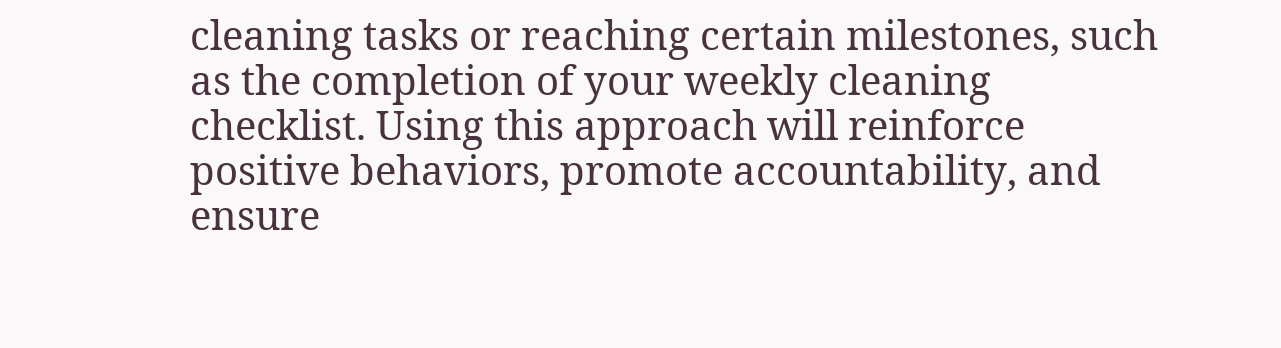cleaning tasks or reaching certain milestones, such as the completion of your weekly cleaning checklist. Using this approach will reinforce positive behaviors, promote accountability, and ensure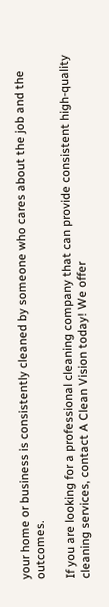your home or business is consistently cleaned by someone who cares about the job and the outcomes.

If you are looking for a professional cleaning company that can provide consistent high-quality cleaning services, contact A Clean Vision today! We offer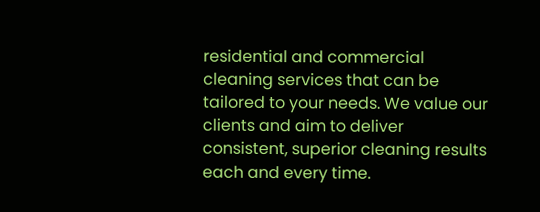residential and commercial cleaning services that can be tailored to your needs. We value our clients and aim to deliver consistent, superior cleaning results each and every time.